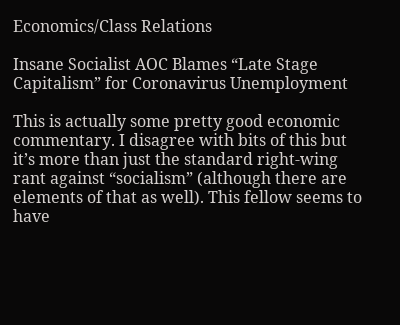Economics/Class Relations

Insane Socialist AOC Blames “Late Stage Capitalism” for Coronavirus Unemployment

This is actually some pretty good economic commentary. I disagree with bits of this but it’s more than just the standard right-wing rant against “socialism” (although there are elements of that as well). This fellow seems to have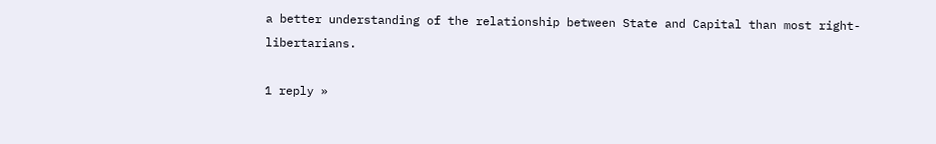a better understanding of the relationship between State and Capital than most right-libertarians.

1 reply »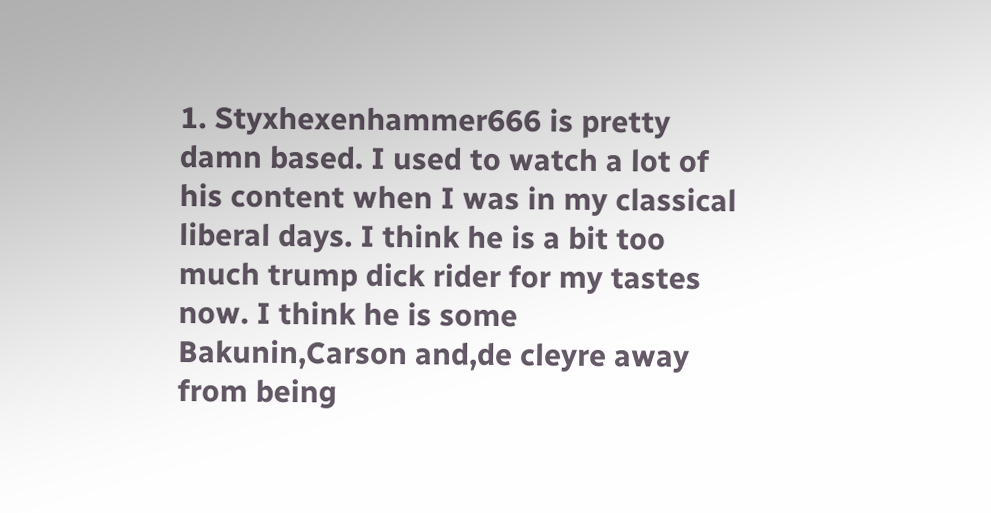1. Styxhexenhammer666 is pretty damn based. I used to watch a lot of his content when I was in my classical liberal days. I think he is a bit too much trump dick rider for my tastes now. I think he is some Bakunin,Carson and,de cleyre away from being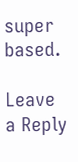super based.

Leave a Reply